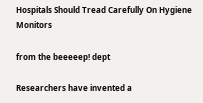Hospitals Should Tread Carefully On Hygiene Monitors

from the beeeeep! dept

Researchers have invented a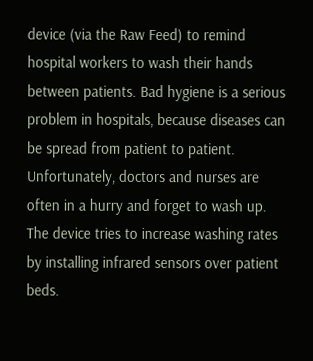device (via the Raw Feed) to remind hospital workers to wash their hands between patients. Bad hygiene is a serious problem in hospitals, because diseases can be spread from patient to patient. Unfortunately, doctors and nurses are often in a hurry and forget to wash up. The device tries to increase washing rates by installing infrared sensors over patient beds.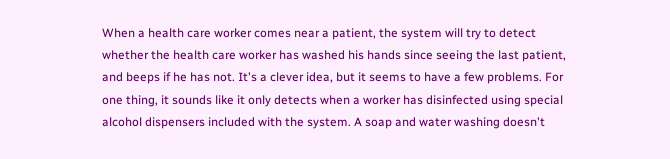When a health care worker comes near a patient, the system will try to detect whether the health care worker has washed his hands since seeing the last patient, and beeps if he has not. It's a clever idea, but it seems to have a few problems. For one thing, it sounds like it only detects when a worker has disinfected using special alcohol dispensers included with the system. A soap and water washing doesn't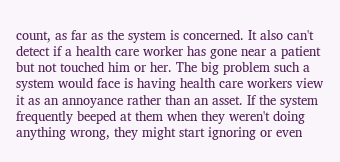count, as far as the system is concerned. It also can't detect if a health care worker has gone near a patient but not touched him or her. The big problem such a system would face is having health care workers view it as an annoyance rather than an asset. If the system frequently beeped at them when they weren't doing anything wrong, they might start ignoring or even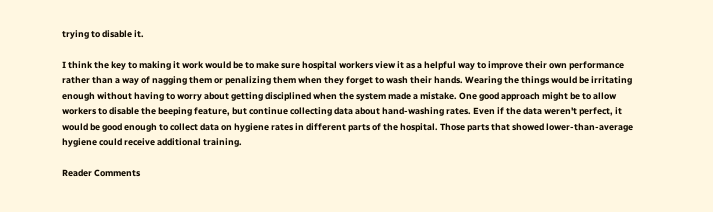trying to disable it.

I think the key to making it work would be to make sure hospital workers view it as a helpful way to improve their own performance rather than a way of nagging them or penalizing them when they forget to wash their hands. Wearing the things would be irritating enough without having to worry about getting disciplined when the system made a mistake. One good approach might be to allow workers to disable the beeping feature, but continue collecting data about hand-washing rates. Even if the data weren't perfect, it would be good enough to collect data on hygiene rates in different parts of the hospital. Those parts that showed lower-than-average hygiene could receive additional training.

Reader Comments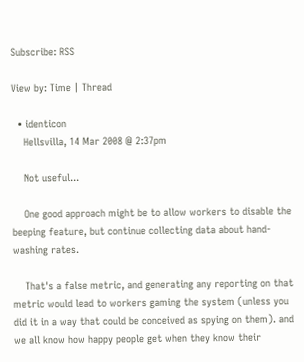Subscribe: RSS

View by: Time | Thread

  • identicon
    Hellsvilla, 14 Mar 2008 @ 2:37pm

    Not useful...

    One good approach might be to allow workers to disable the beeping feature, but continue collecting data about hand-washing rates.

    That's a false metric, and generating any reporting on that metric would lead to workers gaming the system (unless you did it in a way that could be conceived as spying on them). and we all know how happy people get when they know their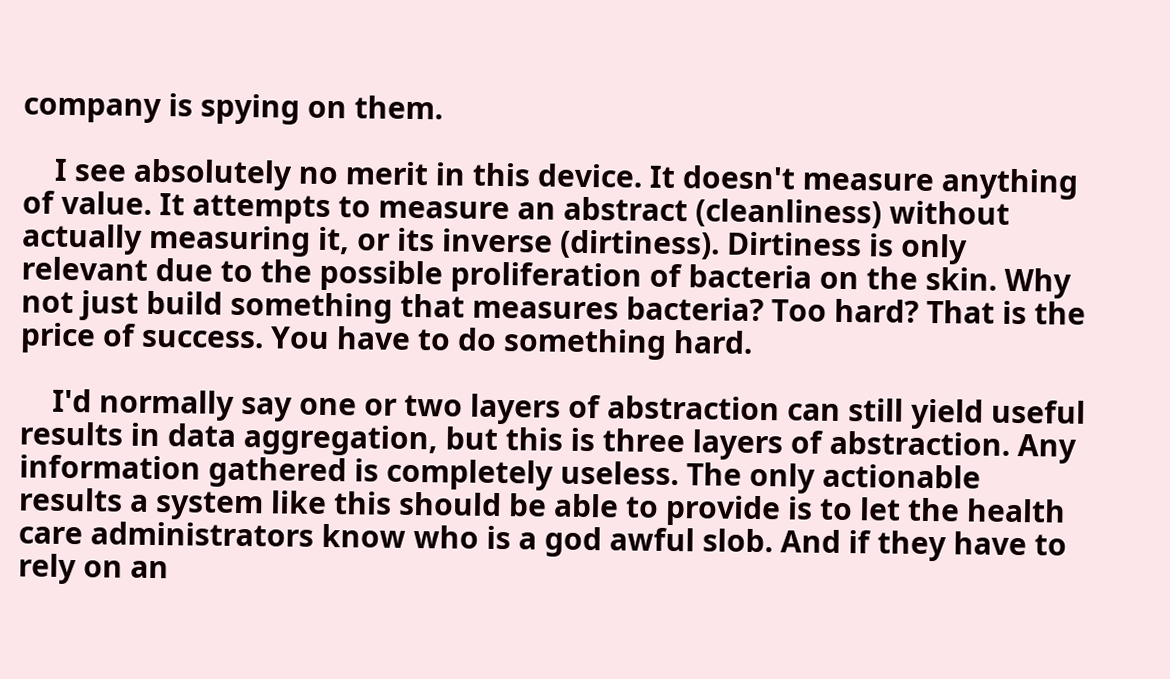company is spying on them.

    I see absolutely no merit in this device. It doesn't measure anything of value. It attempts to measure an abstract (cleanliness) without actually measuring it, or its inverse (dirtiness). Dirtiness is only relevant due to the possible proliferation of bacteria on the skin. Why not just build something that measures bacteria? Too hard? That is the price of success. You have to do something hard.

    I'd normally say one or two layers of abstraction can still yield useful results in data aggregation, but this is three layers of abstraction. Any information gathered is completely useless. The only actionable results a system like this should be able to provide is to let the health care administrators know who is a god awful slob. And if they have to rely on an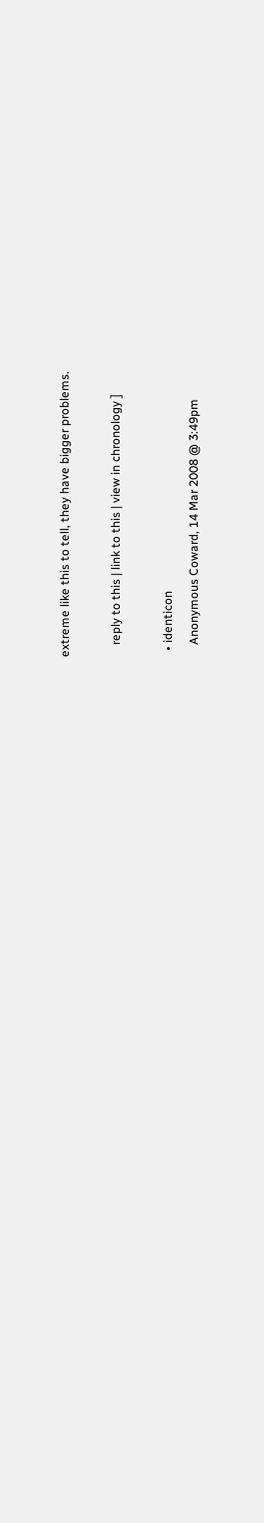extreme like this to tell, they have bigger problems.

    reply to this | link to this | view in chronology ]

  • identicon
    Anonymous Coward, 14 Mar 2008 @ 3:49pm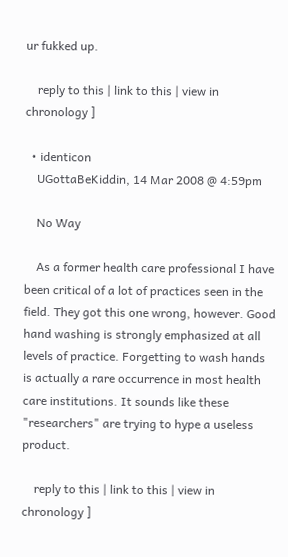ur fukked up.

    reply to this | link to this | view in chronology ]

  • identicon
    UGottaBeKiddin, 14 Mar 2008 @ 4:59pm

    No Way

    As a former health care professional I have been critical of a lot of practices seen in the field. They got this one wrong, however. Good hand washing is strongly emphasized at all levels of practice. Forgetting to wash hands is actually a rare occurrence in most health care institutions. It sounds like these "researchers" are trying to hype a useless product.

    reply to this | link to this | view in chronology ]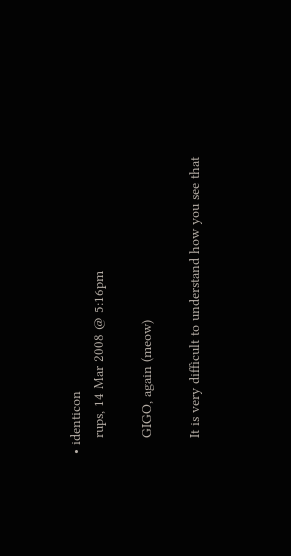• identicon
    rups, 14 Mar 2008 @ 5:16pm

    GIGO, again (meow)

    It is very difficult to understand how you see that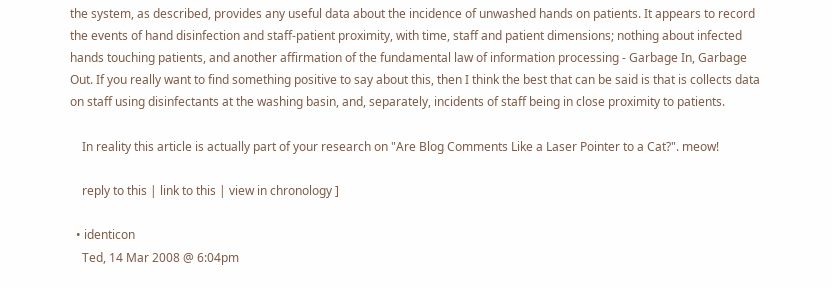the system, as described, provides any useful data about the incidence of unwashed hands on patients. It appears to record the events of hand disinfection and staff-patient proximity, with time, staff and patient dimensions; nothing about infected hands touching patients, and another affirmation of the fundamental law of information processing - Garbage In, Garbage Out. If you really want to find something positive to say about this, then I think the best that can be said is that is collects data on staff using disinfectants at the washing basin, and, separately, incidents of staff being in close proximity to patients.

    In reality this article is actually part of your research on "Are Blog Comments Like a Laser Pointer to a Cat?". meow!

    reply to this | link to this | view in chronology ]

  • identicon
    Ted, 14 Mar 2008 @ 6:04pm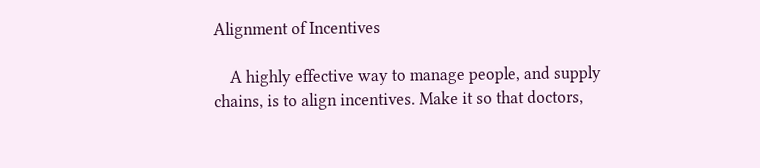Alignment of Incentives

    A highly effective way to manage people, and supply chains, is to align incentives. Make it so that doctors,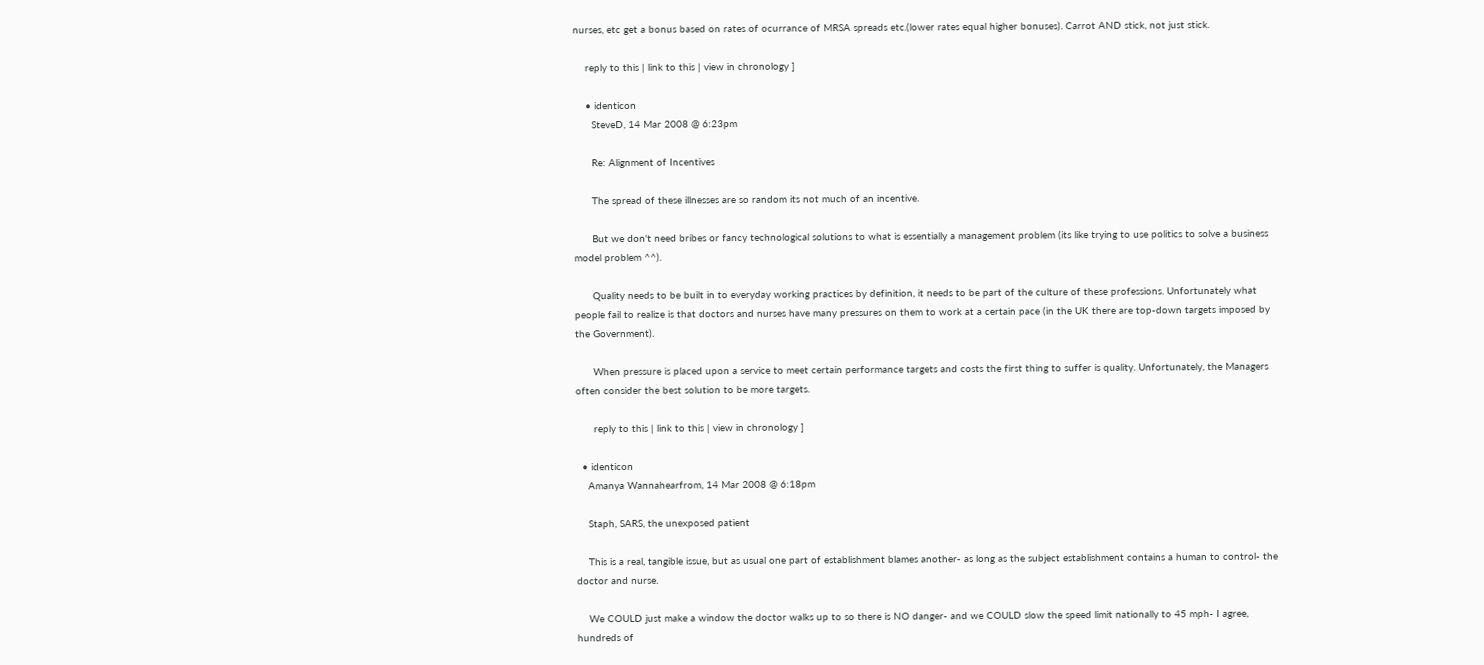nurses, etc get a bonus based on rates of ocurrance of MRSA spreads etc.(lower rates equal higher bonuses). Carrot AND stick, not just stick.

    reply to this | link to this | view in chronology ]

    • identicon
      SteveD, 14 Mar 2008 @ 6:23pm

      Re: Alignment of Incentives

      The spread of these illnesses are so random its not much of an incentive.

      But we don't need bribes or fancy technological solutions to what is essentially a management problem (its like trying to use politics to solve a business model problem ^^).

      Quality needs to be built in to everyday working practices by definition, it needs to be part of the culture of these professions. Unfortunately what people fail to realize is that doctors and nurses have many pressures on them to work at a certain pace (in the UK there are top-down targets imposed by the Government).

      When pressure is placed upon a service to meet certain performance targets and costs the first thing to suffer is quality. Unfortunately, the Managers often consider the best solution to be more targets.

      reply to this | link to this | view in chronology ]

  • identicon
    Amanya Wannahearfrom, 14 Mar 2008 @ 6:18pm

    Staph, SARS, the unexposed patient

    This is a real, tangible issue, but as usual one part of establishment blames another- as long as the subject establishment contains a human to control- the doctor and nurse.

    We COULD just make a window the doctor walks up to so there is NO danger- and we COULD slow the speed limit nationally to 45 mph- I agree, hundreds of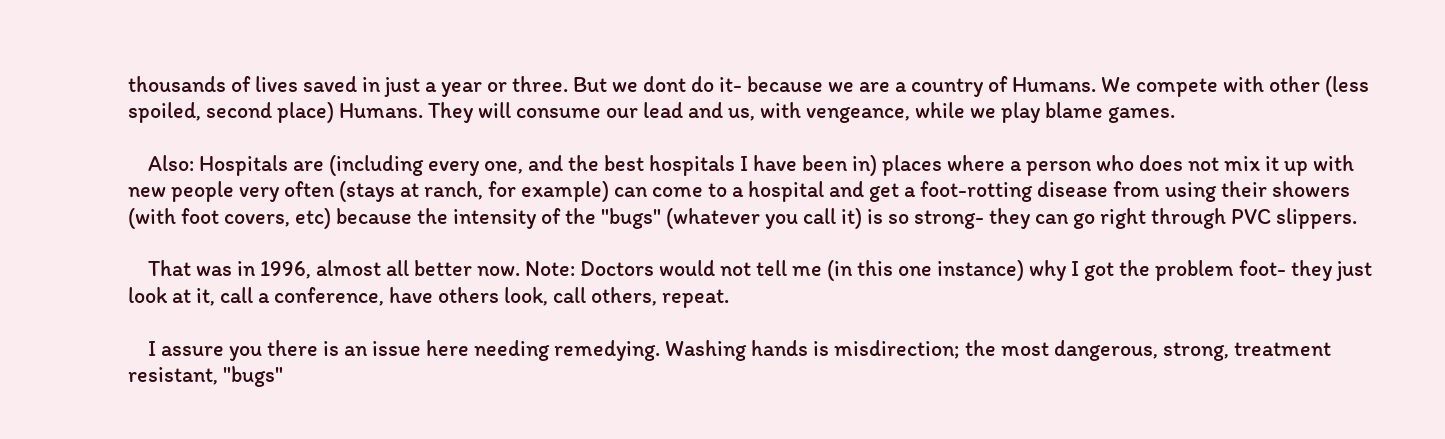thousands of lives saved in just a year or three. But we dont do it- because we are a country of Humans. We compete with other (less spoiled, second place) Humans. They will consume our lead and us, with vengeance, while we play blame games.

    Also: Hospitals are (including every one, and the best hospitals I have been in) places where a person who does not mix it up with new people very often (stays at ranch, for example) can come to a hospital and get a foot-rotting disease from using their showers (with foot covers, etc) because the intensity of the "bugs" (whatever you call it) is so strong- they can go right through PVC slippers.

    That was in 1996, almost all better now. Note: Doctors would not tell me (in this one instance) why I got the problem foot- they just look at it, call a conference, have others look, call others, repeat.

    I assure you there is an issue here needing remedying. Washing hands is misdirection; the most dangerous, strong, treatment resistant, "bugs"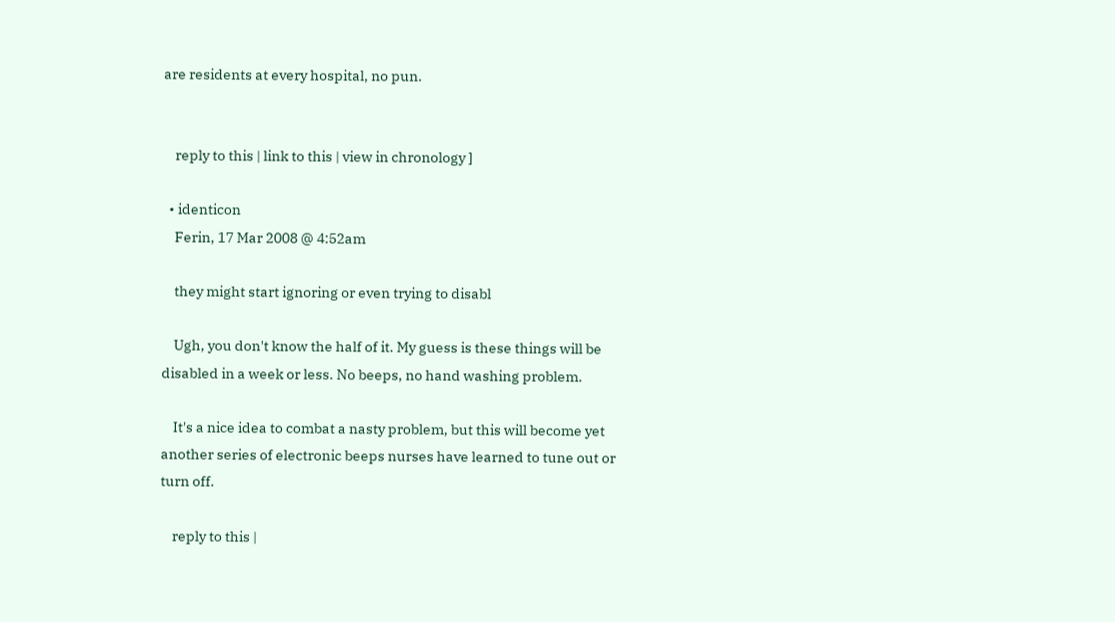are residents at every hospital, no pun.


    reply to this | link to this | view in chronology ]

  • identicon
    Ferin, 17 Mar 2008 @ 4:52am

    they might start ignoring or even trying to disabl

    Ugh, you don't know the half of it. My guess is these things will be disabled in a week or less. No beeps, no hand washing problem.

    It's a nice idea to combat a nasty problem, but this will become yet another series of electronic beeps nurses have learned to tune out or turn off.

    reply to this |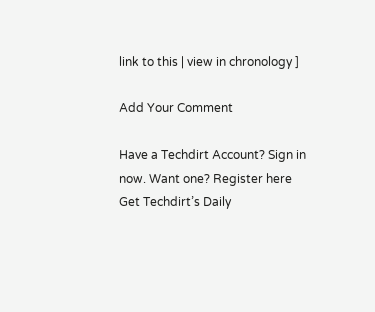link to this | view in chronology ]

Add Your Comment

Have a Techdirt Account? Sign in now. Want one? Register here
Get Techdirt’s Daily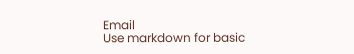Email
Use markdown for basic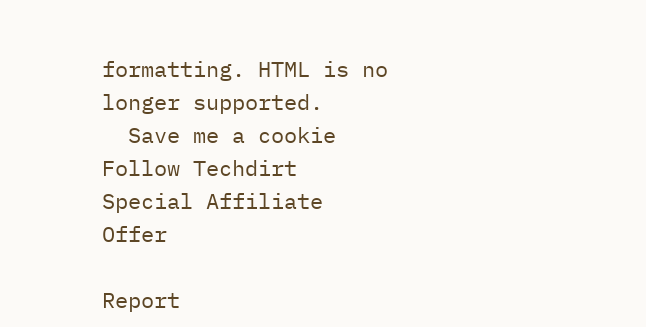formatting. HTML is no longer supported.
  Save me a cookie
Follow Techdirt
Special Affiliate Offer

Report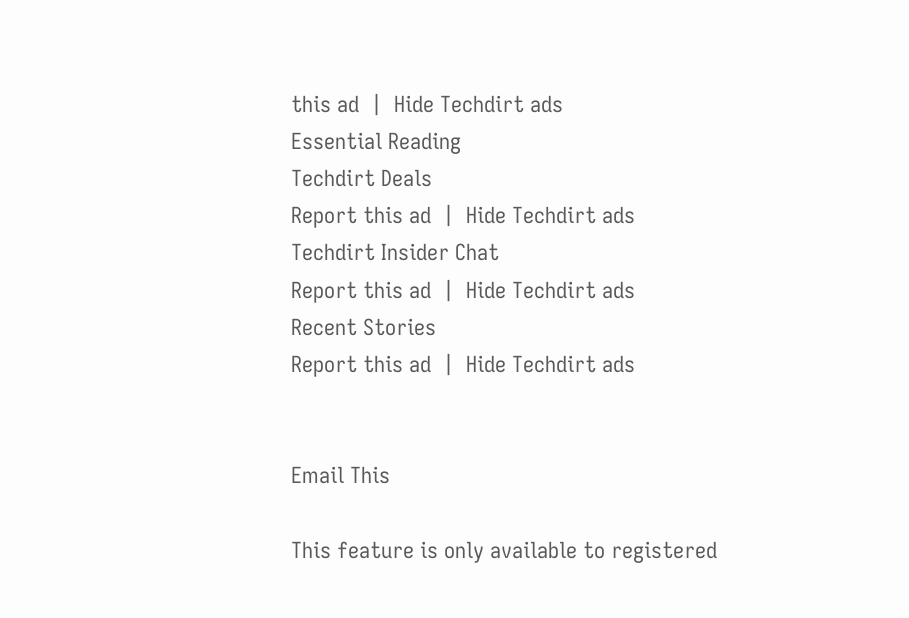this ad  |  Hide Techdirt ads
Essential Reading
Techdirt Deals
Report this ad  |  Hide Techdirt ads
Techdirt Insider Chat
Report this ad  |  Hide Techdirt ads
Recent Stories
Report this ad  |  Hide Techdirt ads


Email This

This feature is only available to registered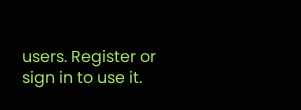users. Register or sign in to use it.